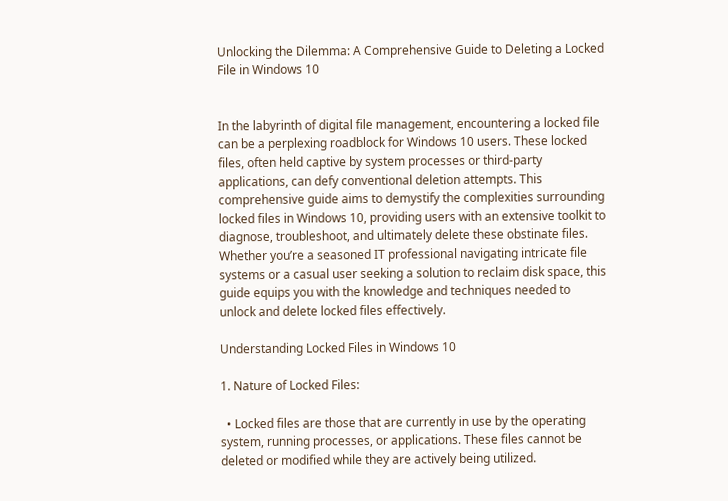Unlocking the Dilemma: A Comprehensive Guide to Deleting a Locked File in Windows 10


In the labyrinth of digital file management, encountering a locked file can be a perplexing roadblock for Windows 10 users. These locked files, often held captive by system processes or third-party applications, can defy conventional deletion attempts. This comprehensive guide aims to demystify the complexities surrounding locked files in Windows 10, providing users with an extensive toolkit to diagnose, troubleshoot, and ultimately delete these obstinate files. Whether you’re a seasoned IT professional navigating intricate file systems or a casual user seeking a solution to reclaim disk space, this guide equips you with the knowledge and techniques needed to unlock and delete locked files effectively.

Understanding Locked Files in Windows 10

1. Nature of Locked Files:

  • Locked files are those that are currently in use by the operating system, running processes, or applications. These files cannot be deleted or modified while they are actively being utilized.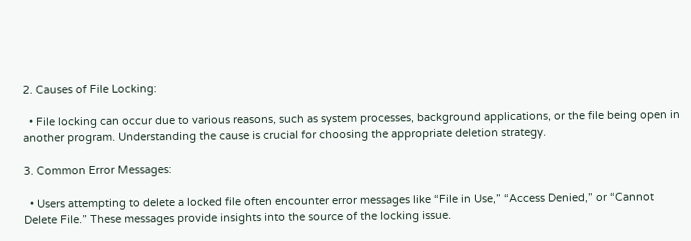2. Causes of File Locking:

  • File locking can occur due to various reasons, such as system processes, background applications, or the file being open in another program. Understanding the cause is crucial for choosing the appropriate deletion strategy.

3. Common Error Messages:

  • Users attempting to delete a locked file often encounter error messages like “File in Use,” “Access Denied,” or “Cannot Delete File.” These messages provide insights into the source of the locking issue.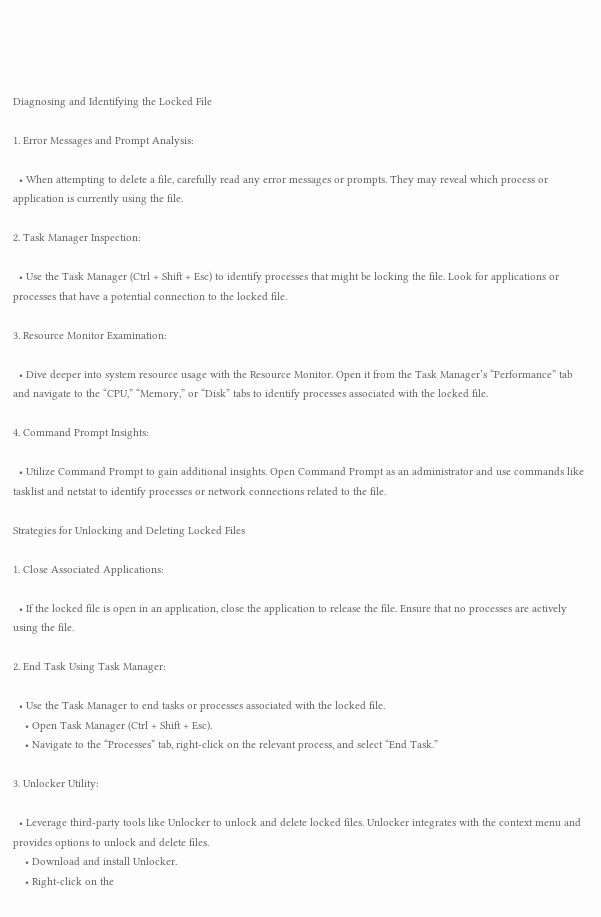Diagnosing and Identifying the Locked File

1. Error Messages and Prompt Analysis:

  • When attempting to delete a file, carefully read any error messages or prompts. They may reveal which process or application is currently using the file.

2. Task Manager Inspection:

  • Use the Task Manager (Ctrl + Shift + Esc) to identify processes that might be locking the file. Look for applications or processes that have a potential connection to the locked file.

3. Resource Monitor Examination:

  • Dive deeper into system resource usage with the Resource Monitor. Open it from the Task Manager’s “Performance” tab and navigate to the “CPU,” “Memory,” or “Disk” tabs to identify processes associated with the locked file.

4. Command Prompt Insights:

  • Utilize Command Prompt to gain additional insights. Open Command Prompt as an administrator and use commands like tasklist and netstat to identify processes or network connections related to the file.

Strategies for Unlocking and Deleting Locked Files

1. Close Associated Applications:

  • If the locked file is open in an application, close the application to release the file. Ensure that no processes are actively using the file.

2. End Task Using Task Manager:

  • Use the Task Manager to end tasks or processes associated with the locked file.
    • Open Task Manager (Ctrl + Shift + Esc).
    • Navigate to the “Processes” tab, right-click on the relevant process, and select “End Task.”

3. Unlocker Utility:

  • Leverage third-party tools like Unlocker to unlock and delete locked files. Unlocker integrates with the context menu and provides options to unlock and delete files.
    • Download and install Unlocker.
    • Right-click on the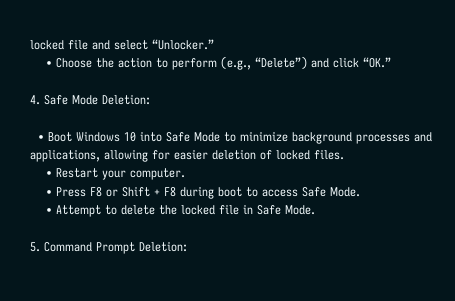locked file and select “Unlocker.”
    • Choose the action to perform (e.g., “Delete”) and click “OK.”

4. Safe Mode Deletion:

  • Boot Windows 10 into Safe Mode to minimize background processes and applications, allowing for easier deletion of locked files.
    • Restart your computer.
    • Press F8 or Shift + F8 during boot to access Safe Mode.
    • Attempt to delete the locked file in Safe Mode.

5. Command Prompt Deletion: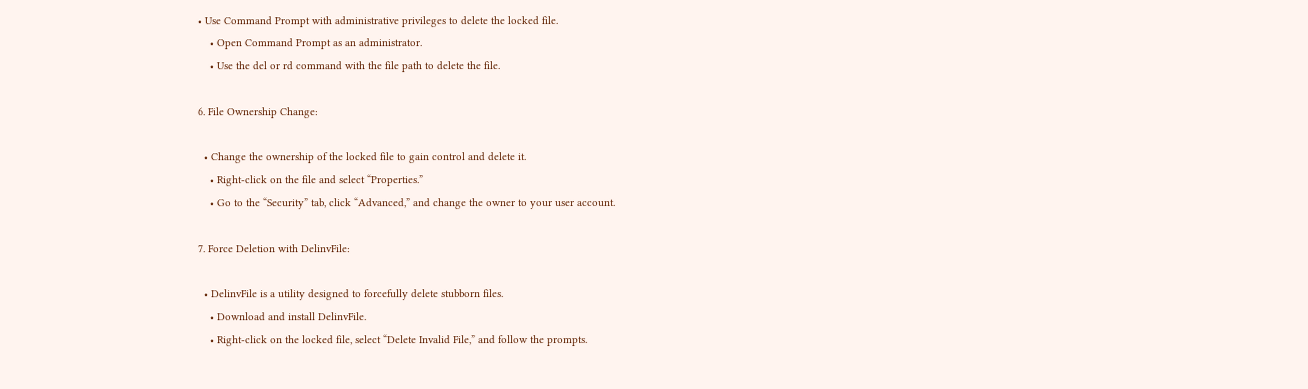• Use Command Prompt with administrative privileges to delete the locked file.
    • Open Command Prompt as an administrator.
    • Use the del or rd command with the file path to delete the file.

6. File Ownership Change:

  • Change the ownership of the locked file to gain control and delete it.
    • Right-click on the file and select “Properties.”
    • Go to the “Security” tab, click “Advanced,” and change the owner to your user account.

7. Force Deletion with DelinvFile:

  • DelinvFile is a utility designed to forcefully delete stubborn files.
    • Download and install DelinvFile.
    • Right-click on the locked file, select “Delete Invalid File,” and follow the prompts.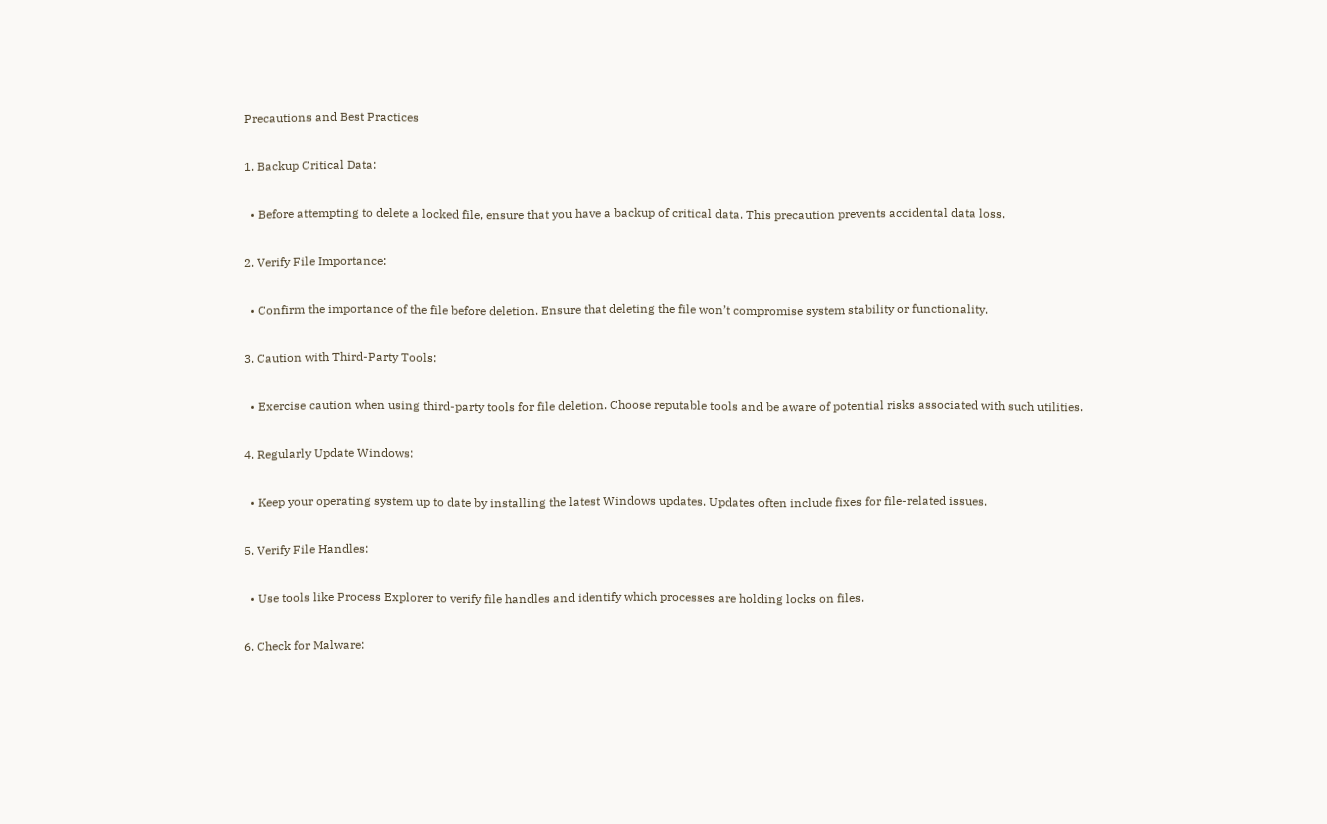Precautions and Best Practices

1. Backup Critical Data:

  • Before attempting to delete a locked file, ensure that you have a backup of critical data. This precaution prevents accidental data loss.

2. Verify File Importance:

  • Confirm the importance of the file before deletion. Ensure that deleting the file won’t compromise system stability or functionality.

3. Caution with Third-Party Tools:

  • Exercise caution when using third-party tools for file deletion. Choose reputable tools and be aware of potential risks associated with such utilities.

4. Regularly Update Windows:

  • Keep your operating system up to date by installing the latest Windows updates. Updates often include fixes for file-related issues.

5. Verify File Handles:

  • Use tools like Process Explorer to verify file handles and identify which processes are holding locks on files.

6. Check for Malware: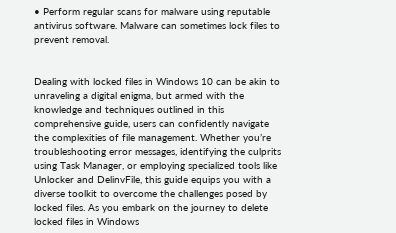• Perform regular scans for malware using reputable antivirus software. Malware can sometimes lock files to prevent removal.


Dealing with locked files in Windows 10 can be akin to unraveling a digital enigma, but armed with the knowledge and techniques outlined in this comprehensive guide, users can confidently navigate the complexities of file management. Whether you’re troubleshooting error messages, identifying the culprits using Task Manager, or employing specialized tools like Unlocker and DelinvFile, this guide equips you with a diverse toolkit to overcome the challenges posed by locked files. As you embark on the journey to delete locked files in Windows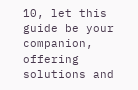10, let this guide be your companion, offering solutions and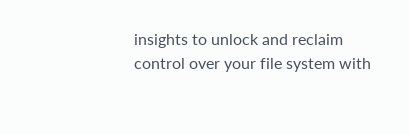insights to unlock and reclaim control over your file system with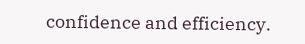confidence and efficiency.